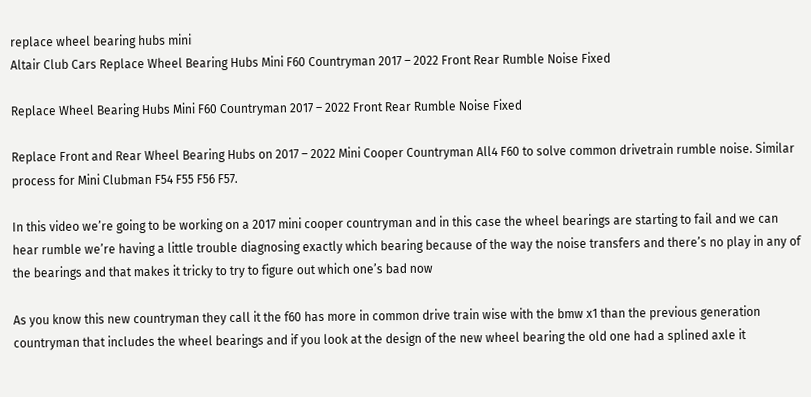replace wheel bearing hubs mini
Altair Club Cars Replace Wheel Bearing Hubs Mini F60 Countryman 2017 – 2022 Front Rear Rumble Noise Fixed

Replace Wheel Bearing Hubs Mini F60 Countryman 2017 – 2022 Front Rear Rumble Noise Fixed

Replace Front and Rear Wheel Bearing Hubs on 2017 – 2022 Mini Cooper Countryman All4 F60 to solve common drivetrain rumble noise. Similar process for Mini Clubman F54 F55 F56 F57.

In this video we’re going to be working on a 2017 mini cooper countryman and in this case the wheel bearings are starting to fail and we can hear rumble we’re having a little trouble diagnosing exactly which bearing because of the way the noise transfers and there’s no play in any of the bearings and that makes it tricky to try to figure out which one’s bad now

As you know this new countryman they call it the f60 has more in common drive train wise with the bmw x1 than the previous generation countryman that includes the wheel bearings and if you look at the design of the new wheel bearing the old one had a splined axle it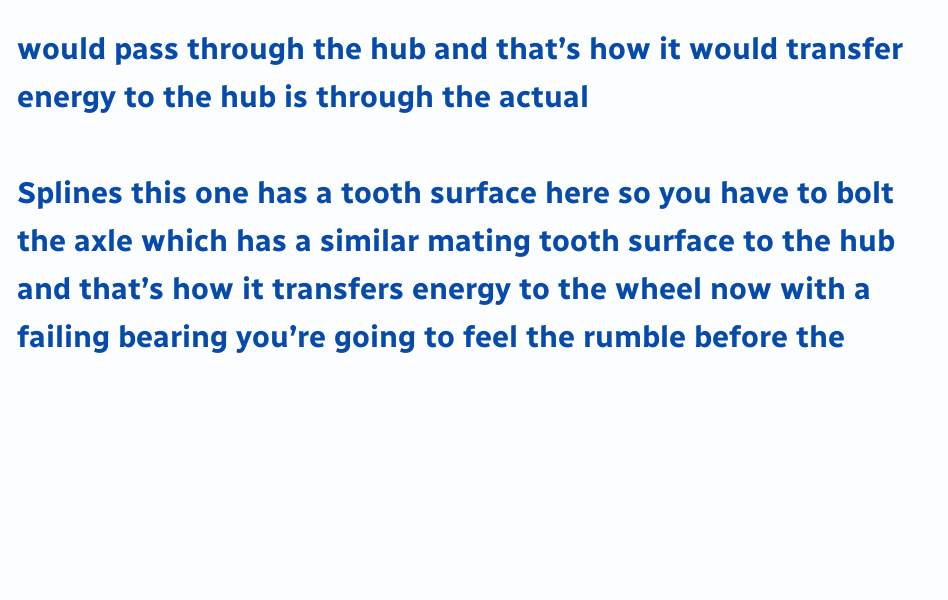would pass through the hub and that’s how it would transfer energy to the hub is through the actual

Splines this one has a tooth surface here so you have to bolt the axle which has a similar mating tooth surface to the hub and that’s how it transfers energy to the wheel now with a failing bearing you’re going to feel the rumble before the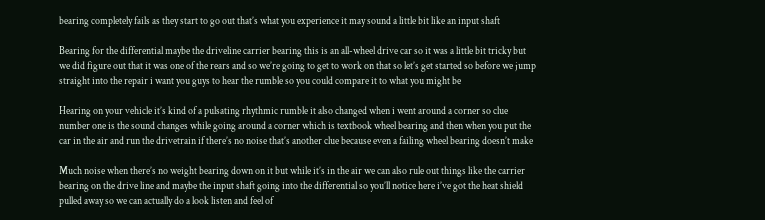bearing completely fails as they start to go out that’s what you experience it may sound a little bit like an input shaft

Bearing for the differential maybe the driveline carrier bearing this is an all-wheel drive car so it was a little bit tricky but we did figure out that it was one of the rears and so we’re going to get to work on that so let’s get started so before we jump straight into the repair i want you guys to hear the rumble so you could compare it to what you might be

Hearing on your vehicle it’s kind of a pulsating rhythmic rumble it also changed when i went around a corner so clue number one is the sound changes while going around a corner which is textbook wheel bearing and then when you put the car in the air and run the drivetrain if there’s no noise that’s another clue because even a failing wheel bearing doesn’t make

Much noise when there’s no weight bearing down on it but while it’s in the air we can also rule out things like the carrier bearing on the drive line and maybe the input shaft going into the differential so you’ll notice here i’ve got the heat shield pulled away so we can actually do a look listen and feel of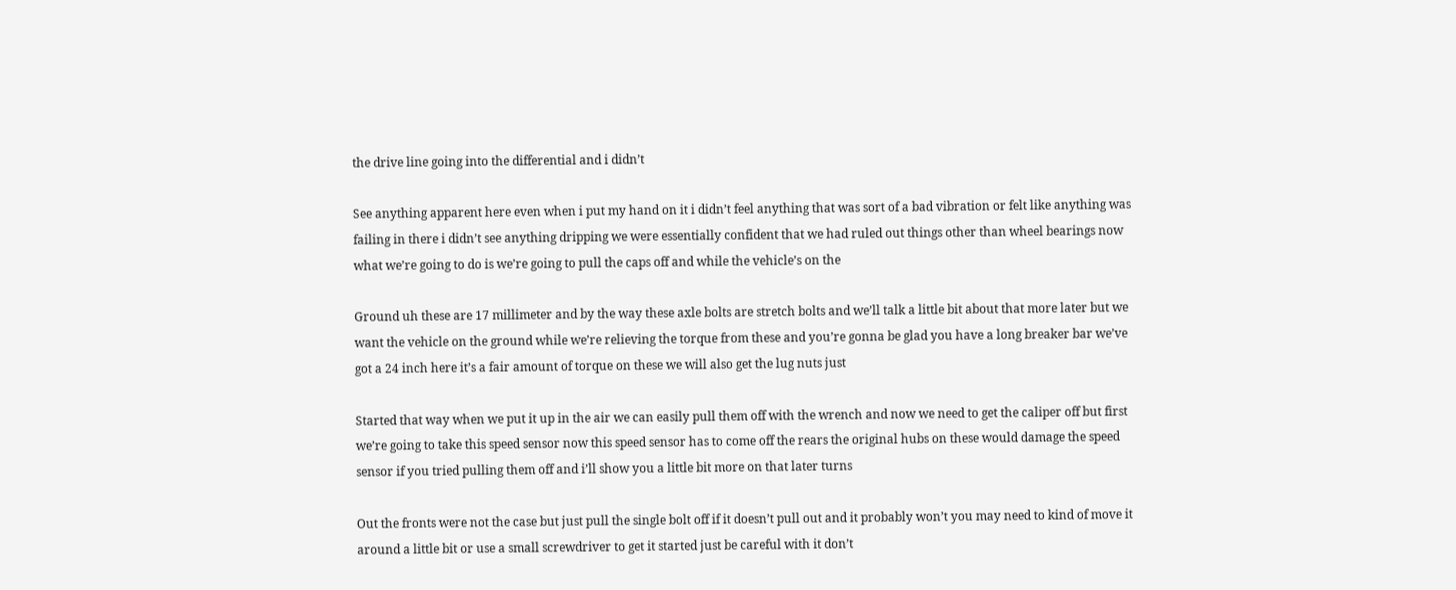the drive line going into the differential and i didn’t

See anything apparent here even when i put my hand on it i didn’t feel anything that was sort of a bad vibration or felt like anything was failing in there i didn’t see anything dripping we were essentially confident that we had ruled out things other than wheel bearings now what we’re going to do is we’re going to pull the caps off and while the vehicle’s on the

Ground uh these are 17 millimeter and by the way these axle bolts are stretch bolts and we’ll talk a little bit about that more later but we want the vehicle on the ground while we’re relieving the torque from these and you’re gonna be glad you have a long breaker bar we’ve got a 24 inch here it’s a fair amount of torque on these we will also get the lug nuts just

Started that way when we put it up in the air we can easily pull them off with the wrench and now we need to get the caliper off but first we’re going to take this speed sensor now this speed sensor has to come off the rears the original hubs on these would damage the speed sensor if you tried pulling them off and i’ll show you a little bit more on that later turns

Out the fronts were not the case but just pull the single bolt off if it doesn’t pull out and it probably won’t you may need to kind of move it around a little bit or use a small screwdriver to get it started just be careful with it don’t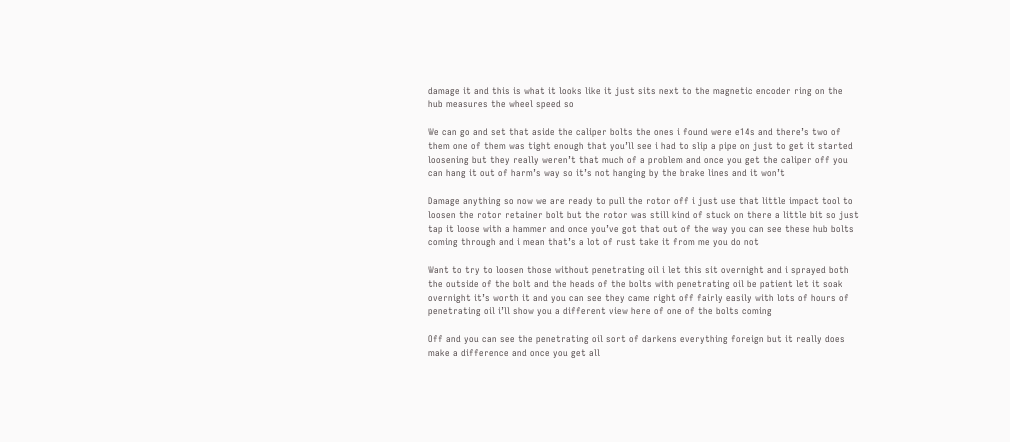damage it and this is what it looks like it just sits next to the magnetic encoder ring on the hub measures the wheel speed so

We can go and set that aside the caliper bolts the ones i found were e14s and there’s two of them one of them was tight enough that you’ll see i had to slip a pipe on just to get it started loosening but they really weren’t that much of a problem and once you get the caliper off you can hang it out of harm’s way so it’s not hanging by the brake lines and it won’t

Damage anything so now we are ready to pull the rotor off i just use that little impact tool to loosen the rotor retainer bolt but the rotor was still kind of stuck on there a little bit so just tap it loose with a hammer and once you’ve got that out of the way you can see these hub bolts coming through and i mean that’s a lot of rust take it from me you do not

Want to try to loosen those without penetrating oil i let this sit overnight and i sprayed both the outside of the bolt and the heads of the bolts with penetrating oil be patient let it soak overnight it’s worth it and you can see they came right off fairly easily with lots of hours of penetrating oil i’ll show you a different view here of one of the bolts coming

Off and you can see the penetrating oil sort of darkens everything foreign but it really does make a difference and once you get all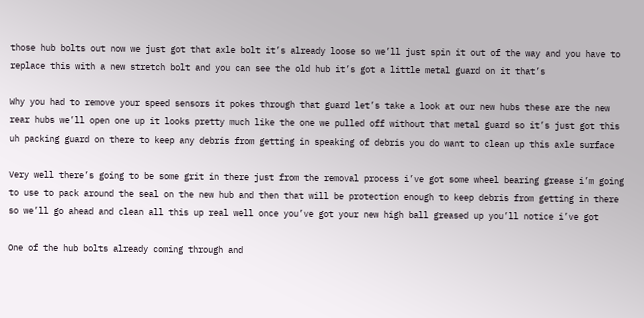those hub bolts out now we just got that axle bolt it’s already loose so we’ll just spin it out of the way and you have to replace this with a new stretch bolt and you can see the old hub it’s got a little metal guard on it that’s

Why you had to remove your speed sensors it pokes through that guard let’s take a look at our new hubs these are the new rear hubs we’ll open one up it looks pretty much like the one we pulled off without that metal guard so it’s just got this uh packing guard on there to keep any debris from getting in speaking of debris you do want to clean up this axle surface

Very well there’s going to be some grit in there just from the removal process i’ve got some wheel bearing grease i’m going to use to pack around the seal on the new hub and then that will be protection enough to keep debris from getting in there so we’ll go ahead and clean all this up real well once you’ve got your new high ball greased up you’ll notice i’ve got

One of the hub bolts already coming through and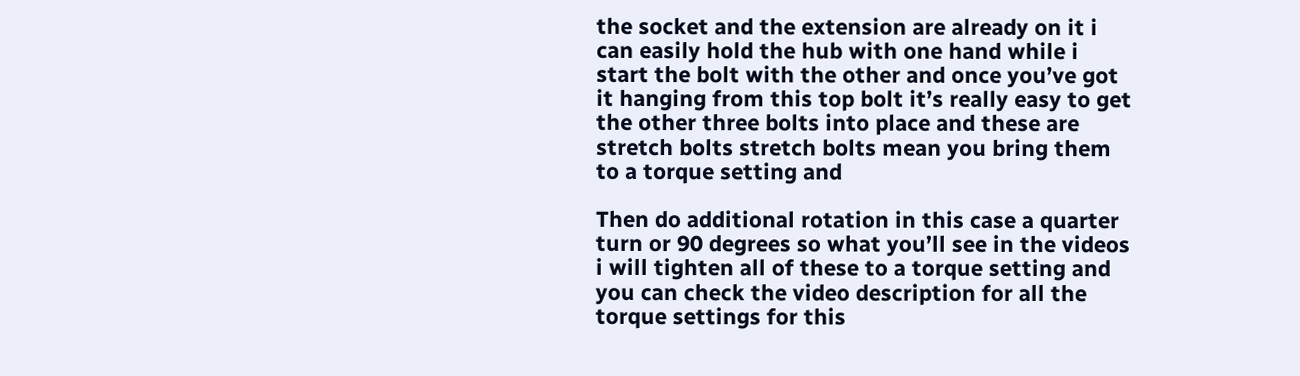the socket and the extension are already on it i can easily hold the hub with one hand while i start the bolt with the other and once you’ve got it hanging from this top bolt it’s really easy to get the other three bolts into place and these are stretch bolts stretch bolts mean you bring them to a torque setting and

Then do additional rotation in this case a quarter turn or 90 degrees so what you’ll see in the videos i will tighten all of these to a torque setting and you can check the video description for all the torque settings for this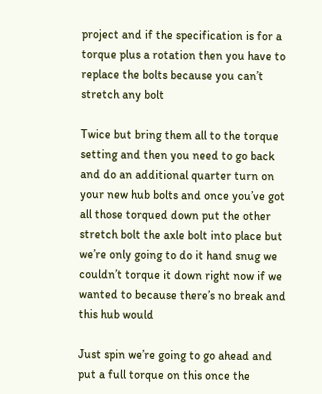project and if the specification is for a torque plus a rotation then you have to replace the bolts because you can’t stretch any bolt

Twice but bring them all to the torque setting and then you need to go back and do an additional quarter turn on your new hub bolts and once you’ve got all those torqued down put the other stretch bolt the axle bolt into place but we’re only going to do it hand snug we couldn’t torque it down right now if we wanted to because there’s no break and this hub would

Just spin we’re going to go ahead and put a full torque on this once the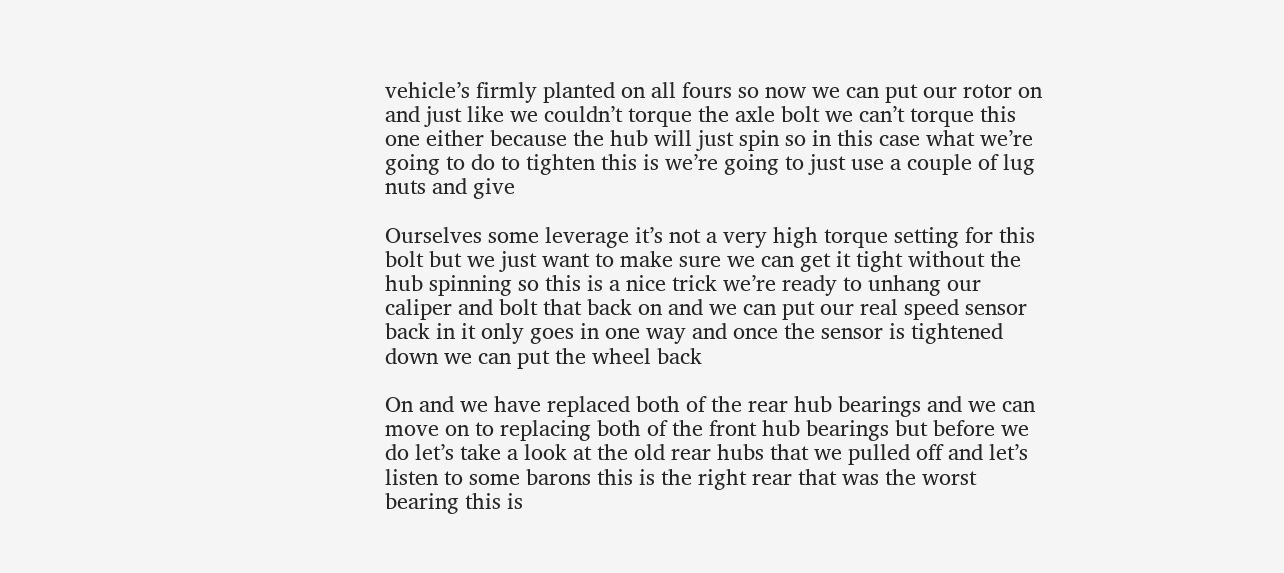vehicle’s firmly planted on all fours so now we can put our rotor on and just like we couldn’t torque the axle bolt we can’t torque this one either because the hub will just spin so in this case what we’re going to do to tighten this is we’re going to just use a couple of lug nuts and give

Ourselves some leverage it’s not a very high torque setting for this bolt but we just want to make sure we can get it tight without the hub spinning so this is a nice trick we’re ready to unhang our caliper and bolt that back on and we can put our real speed sensor back in it only goes in one way and once the sensor is tightened down we can put the wheel back

On and we have replaced both of the rear hub bearings and we can move on to replacing both of the front hub bearings but before we do let’s take a look at the old rear hubs that we pulled off and let’s listen to some barons this is the right rear that was the worst bearing this is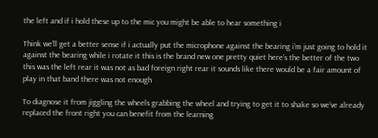the left and if i hold these up to the mic you might be able to hear something i

Think we’ll get a better sense if i actually put the microphone against the bearing i’m just going to hold it against the bearing while i rotate it this is the brand new one pretty quiet here’s the better of the two this was the left rear it was not as bad foreign right rear it sounds like there would be a fair amount of play in that band there was not enough

To diagnose it from jiggling the wheels grabbing the wheel and trying to get it to shake so we’ve already replaced the front right you can benefit from the learning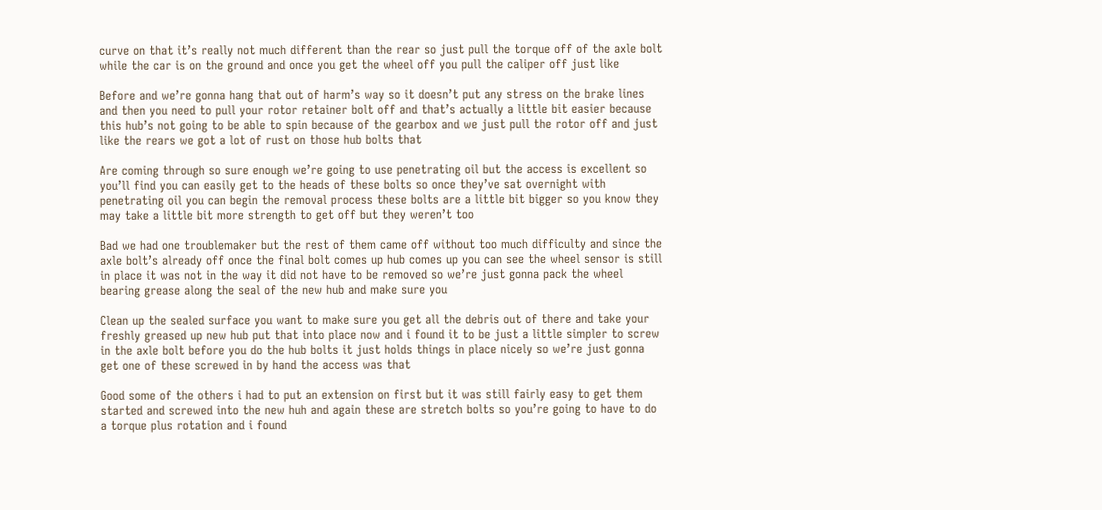curve on that it’s really not much different than the rear so just pull the torque off of the axle bolt while the car is on the ground and once you get the wheel off you pull the caliper off just like

Before and we’re gonna hang that out of harm’s way so it doesn’t put any stress on the brake lines and then you need to pull your rotor retainer bolt off and that’s actually a little bit easier because this hub’s not going to be able to spin because of the gearbox and we just pull the rotor off and just like the rears we got a lot of rust on those hub bolts that

Are coming through so sure enough we’re going to use penetrating oil but the access is excellent so you’ll find you can easily get to the heads of these bolts so once they’ve sat overnight with penetrating oil you can begin the removal process these bolts are a little bit bigger so you know they may take a little bit more strength to get off but they weren’t too

Bad we had one troublemaker but the rest of them came off without too much difficulty and since the axle bolt’s already off once the final bolt comes up hub comes up you can see the wheel sensor is still in place it was not in the way it did not have to be removed so we’re just gonna pack the wheel bearing grease along the seal of the new hub and make sure you

Clean up the sealed surface you want to make sure you get all the debris out of there and take your freshly greased up new hub put that into place now and i found it to be just a little simpler to screw in the axle bolt before you do the hub bolts it just holds things in place nicely so we’re just gonna get one of these screwed in by hand the access was that

Good some of the others i had to put an extension on first but it was still fairly easy to get them started and screwed into the new huh and again these are stretch bolts so you’re going to have to do a torque plus rotation and i found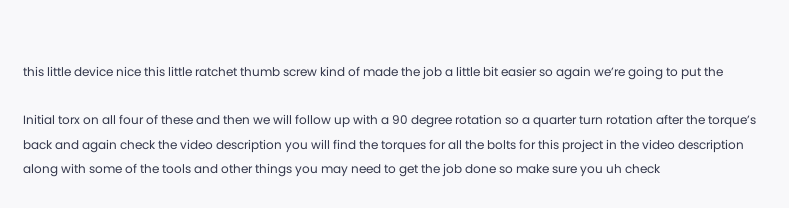this little device nice this little ratchet thumb screw kind of made the job a little bit easier so again we’re going to put the

Initial torx on all four of these and then we will follow up with a 90 degree rotation so a quarter turn rotation after the torque’s back and again check the video description you will find the torques for all the bolts for this project in the video description along with some of the tools and other things you may need to get the job done so make sure you uh check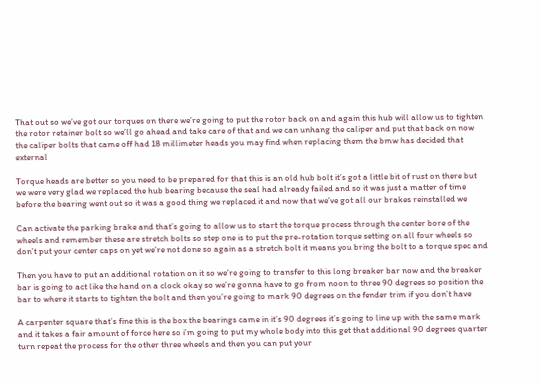That out so we’ve got our torques on there we’re going to put the rotor back on and again this hub will allow us to tighten the rotor retainer bolt so we’ll go ahead and take care of that and we can unhang the caliper and put that back on now the caliper bolts that came off had 18 millimeter heads you may find when replacing them the bmw has decided that external

Torque heads are better so you need to be prepared for that this is an old hub bolt it’s got a little bit of rust on there but we were very glad we replaced the hub bearing because the seal had already failed and so it was just a matter of time before the bearing went out so it was a good thing we replaced it and now that we’ve got all our brakes reinstalled we

Can activate the parking brake and that’s going to allow us to start the torque process through the center bore of the wheels and remember these are stretch bolts so step one is to put the pre-rotation torque setting on all four wheels so don’t put your center caps on yet we’re not done so again as a stretch bolt it means you bring the bolt to a torque spec and

Then you have to put an additional rotation on it so we’re going to transfer to this long breaker bar now and the breaker bar is going to act like the hand on a clock okay so we’re gonna have to go from noon to three 90 degrees so position the bar to where it starts to tighten the bolt and then you’re going to mark 90 degrees on the fender trim if you don’t have

A carpenter square that’s fine this is the box the bearings came in it’s 90 degrees it’s going to line up with the same mark and it takes a fair amount of force here so i’m going to put my whole body into this get that additional 90 degrees quarter turn repeat the process for the other three wheels and then you can put your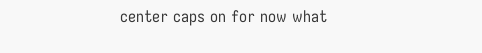center caps on for now what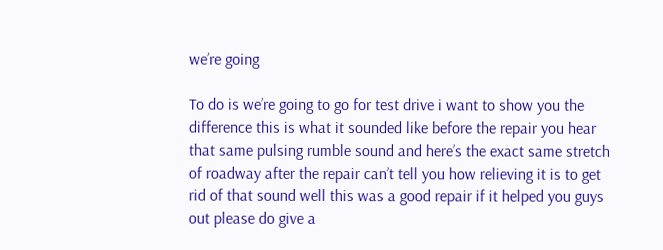we’re going

To do is we’re going to go for test drive i want to show you the difference this is what it sounded like before the repair you hear that same pulsing rumble sound and here’s the exact same stretch of roadway after the repair can’t tell you how relieving it is to get rid of that sound well this was a good repair if it helped you guys out please do give a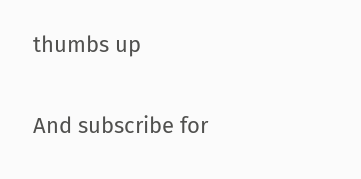thumbs up

And subscribe for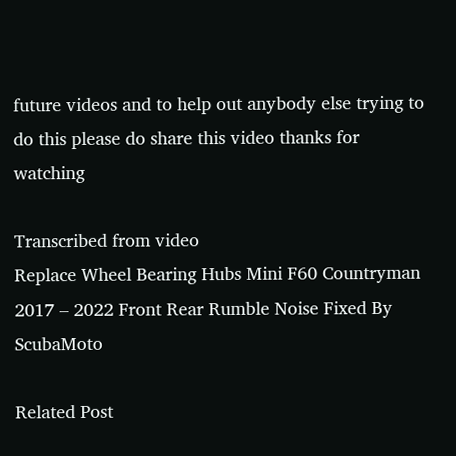future videos and to help out anybody else trying to do this please do share this video thanks for watching

Transcribed from video
Replace Wheel Bearing Hubs Mini F60 Countryman 2017 – 2022 Front Rear Rumble Noise Fixed By ScubaMoto

Related Post